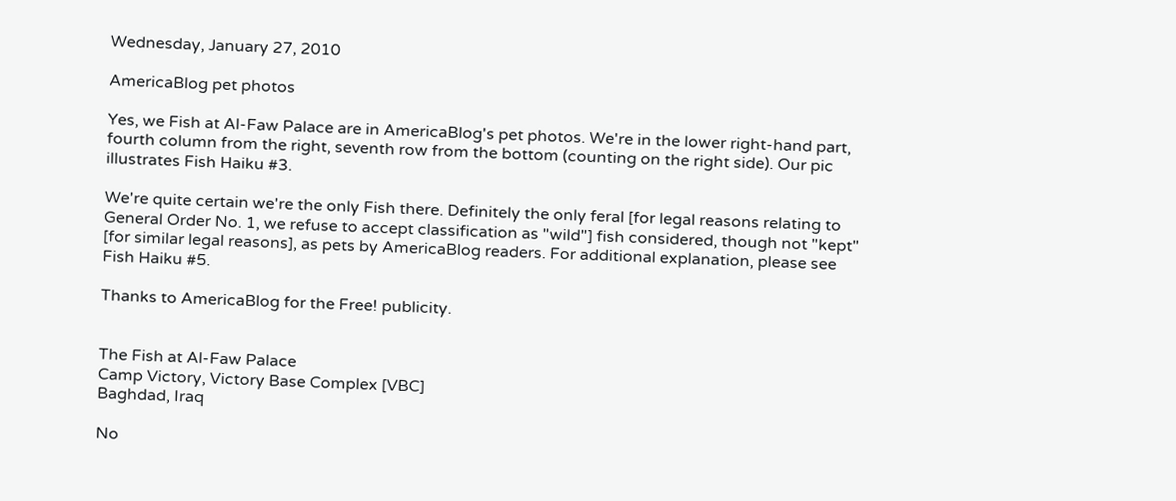Wednesday, January 27, 2010

AmericaBlog pet photos

Yes, we Fish at Al-Faw Palace are in AmericaBlog's pet photos. We're in the lower right-hand part, fourth column from the right, seventh row from the bottom (counting on the right side). Our pic illustrates Fish Haiku #3.

We're quite certain we're the only Fish there. Definitely the only feral [for legal reasons relating to General Order No. 1, we refuse to accept classification as "wild"] fish considered, though not "kept" [for similar legal reasons], as pets by AmericaBlog readers. For additional explanation, please see Fish Haiku #5.

Thanks to AmericaBlog for the Free! publicity.


The Fish at Al-Faw Palace
Camp Victory, Victory Base Complex [VBC]
Baghdad, Iraq

No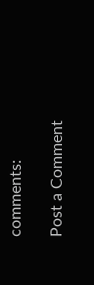comments:

Post a Comment